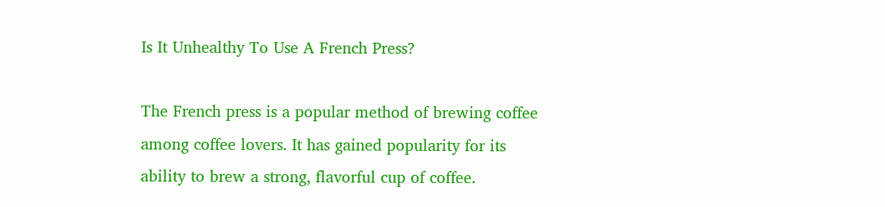Is It Unhealthy To Use A French Press?

The French press is a popular method of brewing coffee among coffee lovers. It has gained popularity for its ability to brew a strong, flavorful cup of coffee.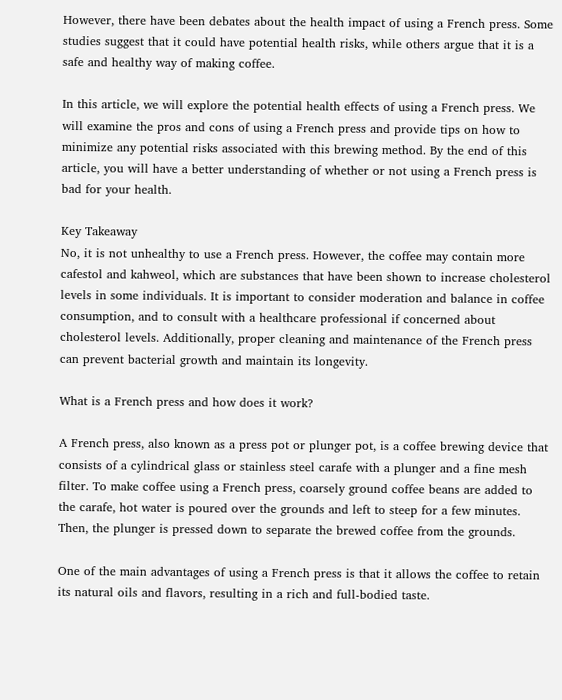However, there have been debates about the health impact of using a French press. Some studies suggest that it could have potential health risks, while others argue that it is a safe and healthy way of making coffee.

In this article, we will explore the potential health effects of using a French press. We will examine the pros and cons of using a French press and provide tips on how to minimize any potential risks associated with this brewing method. By the end of this article, you will have a better understanding of whether or not using a French press is bad for your health.

Key Takeaway
No, it is not unhealthy to use a French press. However, the coffee may contain more cafestol and kahweol, which are substances that have been shown to increase cholesterol levels in some individuals. It is important to consider moderation and balance in coffee consumption, and to consult with a healthcare professional if concerned about cholesterol levels. Additionally, proper cleaning and maintenance of the French press can prevent bacterial growth and maintain its longevity.

What is a French press and how does it work?

A French press, also known as a press pot or plunger pot, is a coffee brewing device that consists of a cylindrical glass or stainless steel carafe with a plunger and a fine mesh filter. To make coffee using a French press, coarsely ground coffee beans are added to the carafe, hot water is poured over the grounds and left to steep for a few minutes. Then, the plunger is pressed down to separate the brewed coffee from the grounds.

One of the main advantages of using a French press is that it allows the coffee to retain its natural oils and flavors, resulting in a rich and full-bodied taste.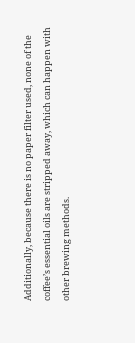Additionally, because there is no paper filter used, none of the coffee’s essential oils are stripped away, which can happen with other brewing methods.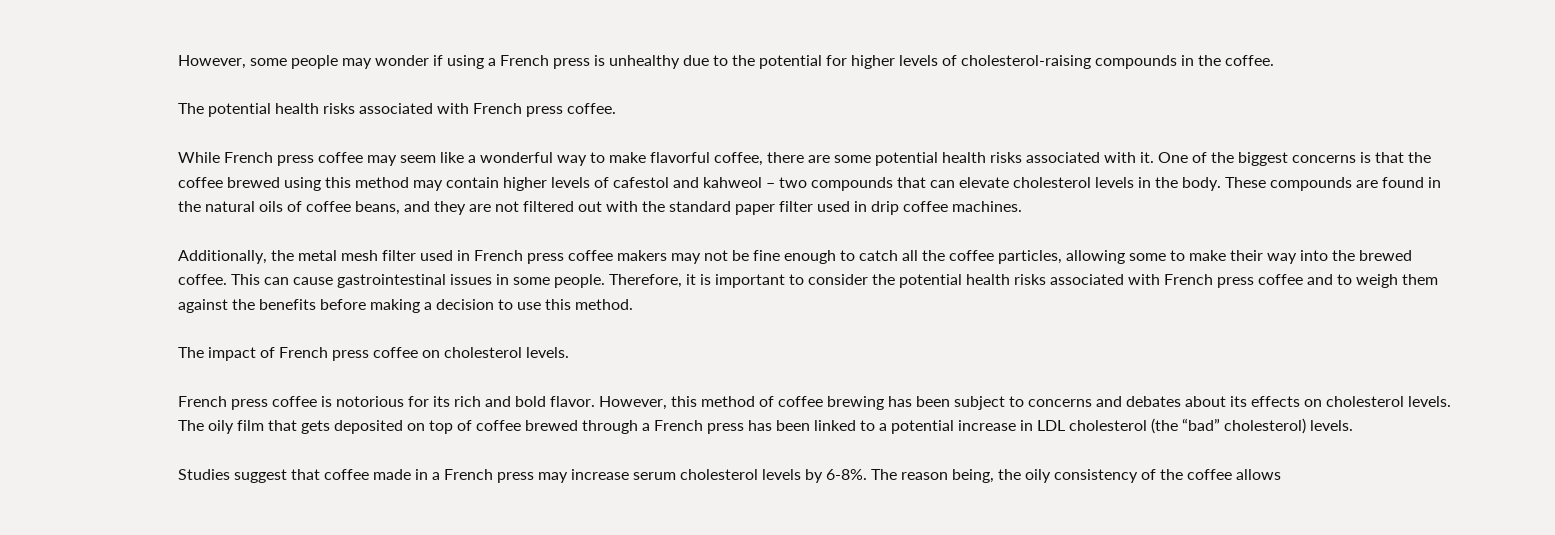However, some people may wonder if using a French press is unhealthy due to the potential for higher levels of cholesterol-raising compounds in the coffee.

The potential health risks associated with French press coffee.

While French press coffee may seem like a wonderful way to make flavorful coffee, there are some potential health risks associated with it. One of the biggest concerns is that the coffee brewed using this method may contain higher levels of cafestol and kahweol – two compounds that can elevate cholesterol levels in the body. These compounds are found in the natural oils of coffee beans, and they are not filtered out with the standard paper filter used in drip coffee machines.

Additionally, the metal mesh filter used in French press coffee makers may not be fine enough to catch all the coffee particles, allowing some to make their way into the brewed coffee. This can cause gastrointestinal issues in some people. Therefore, it is important to consider the potential health risks associated with French press coffee and to weigh them against the benefits before making a decision to use this method.

The impact of French press coffee on cholesterol levels.

French press coffee is notorious for its rich and bold flavor. However, this method of coffee brewing has been subject to concerns and debates about its effects on cholesterol levels. The oily film that gets deposited on top of coffee brewed through a French press has been linked to a potential increase in LDL cholesterol (the “bad” cholesterol) levels.

Studies suggest that coffee made in a French press may increase serum cholesterol levels by 6-8%. The reason being, the oily consistency of the coffee allows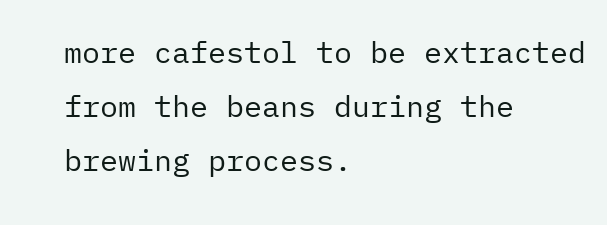more cafestol to be extracted from the beans during the brewing process.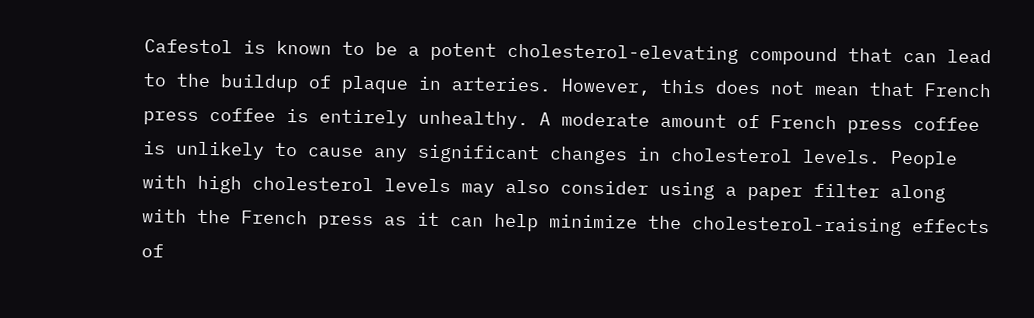Cafestol is known to be a potent cholesterol-elevating compound that can lead to the buildup of plaque in arteries. However, this does not mean that French press coffee is entirely unhealthy. A moderate amount of French press coffee is unlikely to cause any significant changes in cholesterol levels. People with high cholesterol levels may also consider using a paper filter along with the French press as it can help minimize the cholesterol-raising effects of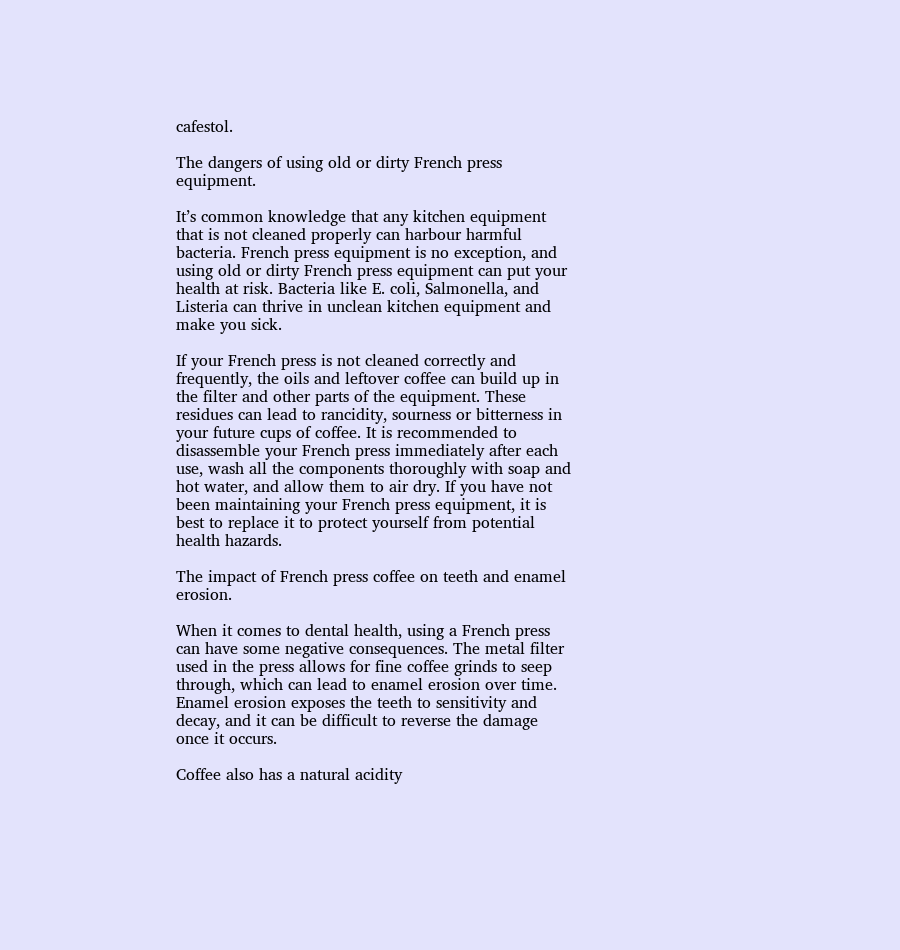cafestol.

The dangers of using old or dirty French press equipment.

It’s common knowledge that any kitchen equipment that is not cleaned properly can harbour harmful bacteria. French press equipment is no exception, and using old or dirty French press equipment can put your health at risk. Bacteria like E. coli, Salmonella, and Listeria can thrive in unclean kitchen equipment and make you sick.

If your French press is not cleaned correctly and frequently, the oils and leftover coffee can build up in the filter and other parts of the equipment. These residues can lead to rancidity, sourness or bitterness in your future cups of coffee. It is recommended to disassemble your French press immediately after each use, wash all the components thoroughly with soap and hot water, and allow them to air dry. If you have not been maintaining your French press equipment, it is best to replace it to protect yourself from potential health hazards.

The impact of French press coffee on teeth and enamel erosion.

When it comes to dental health, using a French press can have some negative consequences. The metal filter used in the press allows for fine coffee grinds to seep through, which can lead to enamel erosion over time. Enamel erosion exposes the teeth to sensitivity and decay, and it can be difficult to reverse the damage once it occurs.

Coffee also has a natural acidity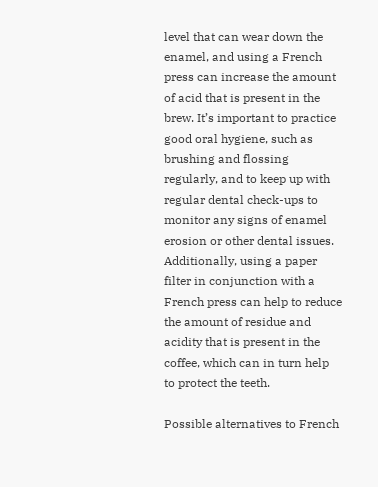level that can wear down the enamel, and using a French press can increase the amount of acid that is present in the brew. It’s important to practice good oral hygiene, such as brushing and flossing regularly, and to keep up with regular dental check-ups to monitor any signs of enamel erosion or other dental issues. Additionally, using a paper filter in conjunction with a French press can help to reduce the amount of residue and acidity that is present in the coffee, which can in turn help to protect the teeth.

Possible alternatives to French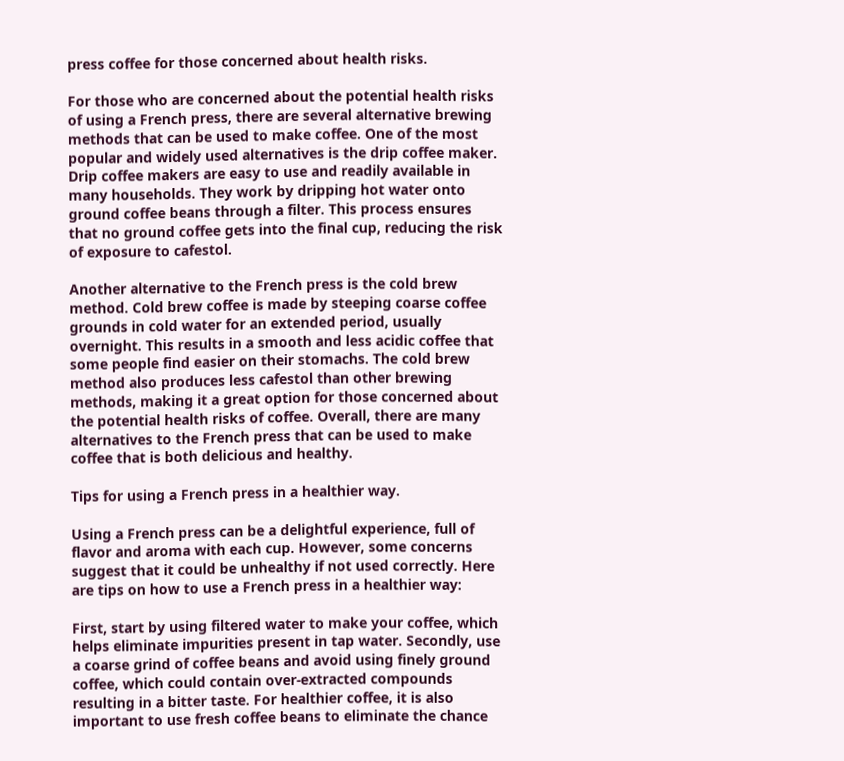press coffee for those concerned about health risks.

For those who are concerned about the potential health risks of using a French press, there are several alternative brewing methods that can be used to make coffee. One of the most popular and widely used alternatives is the drip coffee maker. Drip coffee makers are easy to use and readily available in many households. They work by dripping hot water onto ground coffee beans through a filter. This process ensures that no ground coffee gets into the final cup, reducing the risk of exposure to cafestol.

Another alternative to the French press is the cold brew method. Cold brew coffee is made by steeping coarse coffee grounds in cold water for an extended period, usually overnight. This results in a smooth and less acidic coffee that some people find easier on their stomachs. The cold brew method also produces less cafestol than other brewing methods, making it a great option for those concerned about the potential health risks of coffee. Overall, there are many alternatives to the French press that can be used to make coffee that is both delicious and healthy.

Tips for using a French press in a healthier way.

Using a French press can be a delightful experience, full of flavor and aroma with each cup. However, some concerns suggest that it could be unhealthy if not used correctly. Here are tips on how to use a French press in a healthier way:

First, start by using filtered water to make your coffee, which helps eliminate impurities present in tap water. Secondly, use a coarse grind of coffee beans and avoid using finely ground coffee, which could contain over-extracted compounds resulting in a bitter taste. For healthier coffee, it is also important to use fresh coffee beans to eliminate the chance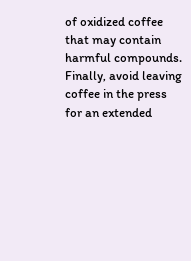of oxidized coffee that may contain harmful compounds. Finally, avoid leaving coffee in the press for an extended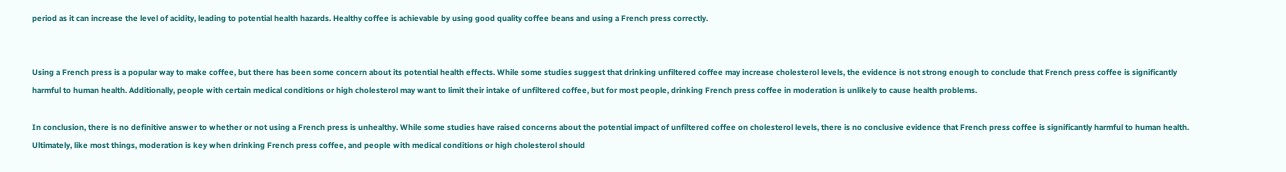period as it can increase the level of acidity, leading to potential health hazards. Healthy coffee is achievable by using good quality coffee beans and using a French press correctly.


Using a French press is a popular way to make coffee, but there has been some concern about its potential health effects. While some studies suggest that drinking unfiltered coffee may increase cholesterol levels, the evidence is not strong enough to conclude that French press coffee is significantly harmful to human health. Additionally, people with certain medical conditions or high cholesterol may want to limit their intake of unfiltered coffee, but for most people, drinking French press coffee in moderation is unlikely to cause health problems.

In conclusion, there is no definitive answer to whether or not using a French press is unhealthy. While some studies have raised concerns about the potential impact of unfiltered coffee on cholesterol levels, there is no conclusive evidence that French press coffee is significantly harmful to human health. Ultimately, like most things, moderation is key when drinking French press coffee, and people with medical conditions or high cholesterol should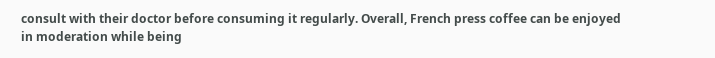consult with their doctor before consuming it regularly. Overall, French press coffee can be enjoyed in moderation while being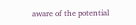aware of the potential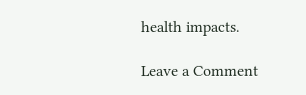health impacts.

Leave a Comment